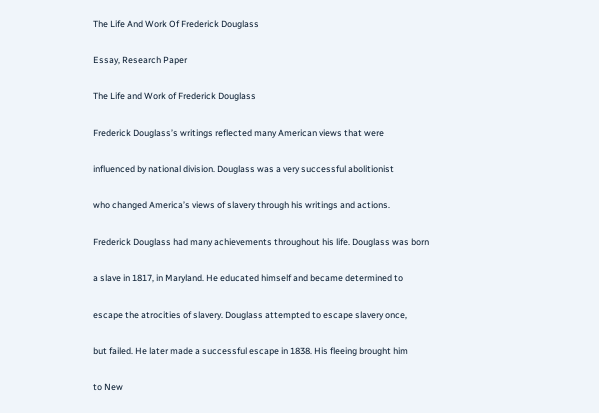The Life And Work Of Frederick Douglass

Essay, Research Paper

The Life and Work of Frederick Douglass

Frederick Douglass’s writings reflected many American views that were

influenced by national division. Douglass was a very successful abolitionist

who changed America’s views of slavery through his writings and actions.

Frederick Douglass had many achievements throughout his life. Douglass was born

a slave in 1817, in Maryland. He educated himself and became determined to

escape the atrocities of slavery. Douglass attempted to escape slavery once,

but failed. He later made a successful escape in 1838. His fleeing brought him

to New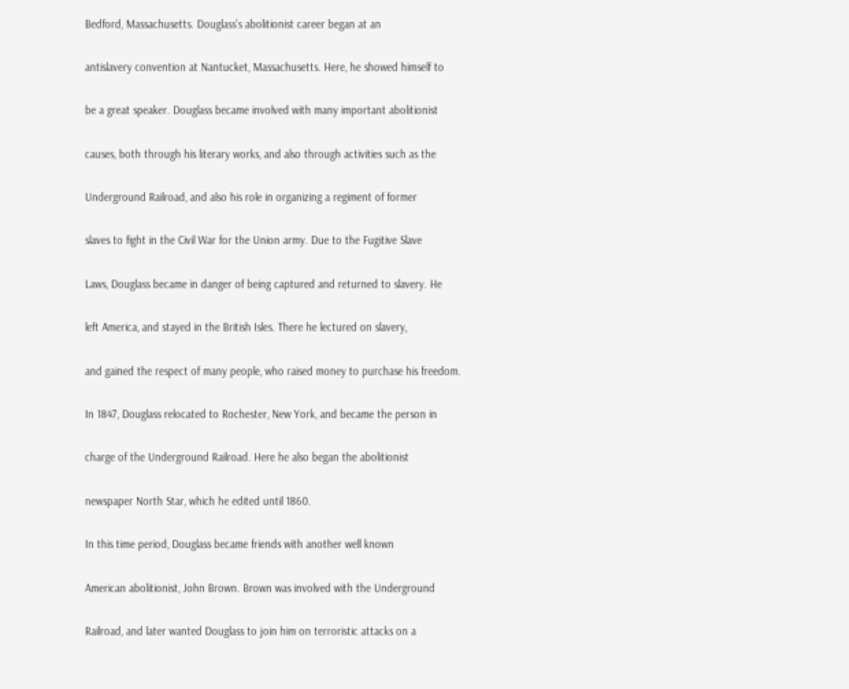Bedford, Massachusetts. Douglass’s abolitionist career began at an

antislavery convention at Nantucket, Massachusetts. Here, he showed himself to

be a great speaker. Douglass became involved with many important abolitionist

causes, both through his literary works, and also through activities such as the

Underground Railroad, and also his role in organizing a regiment of former

slaves to fight in the Civil War for the Union army. Due to the Fugitive Slave

Laws, Douglass became in danger of being captured and returned to slavery. He

left America, and stayed in the British Isles. There he lectured on slavery,

and gained the respect of many people, who raised money to purchase his freedom.

In 1847, Douglass relocated to Rochester, New York, and became the person in

charge of the Underground Railroad. Here he also began the abolitionist

newspaper North Star, which he edited until 1860.

In this time period, Douglass became friends with another well known

American abolitionist, John Brown. Brown was involved with the Underground

Railroad, and later wanted Douglass to join him on terroristic attacks on a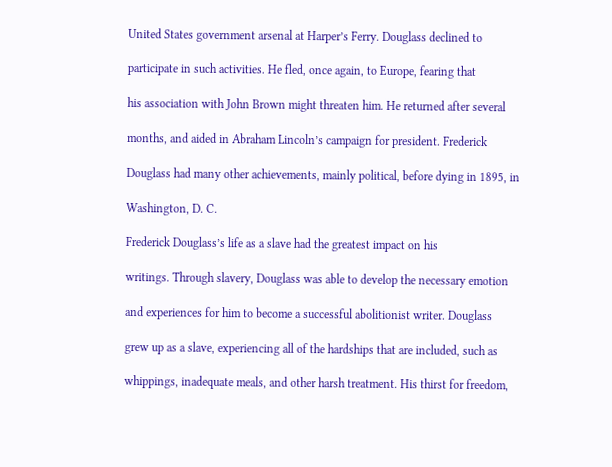United States government arsenal at Harper’s Ferry. Douglass declined to

participate in such activities. He fled, once again, to Europe, fearing that

his association with John Brown might threaten him. He returned after several

months, and aided in Abraham Lincoln’s campaign for president. Frederick

Douglass had many other achievements, mainly political, before dying in 1895, in

Washington, D. C.

Frederick Douglass’s life as a slave had the greatest impact on his

writings. Through slavery, Douglass was able to develop the necessary emotion

and experiences for him to become a successful abolitionist writer. Douglass

grew up as a slave, experiencing all of the hardships that are included, such as

whippings, inadequate meals, and other harsh treatment. His thirst for freedom,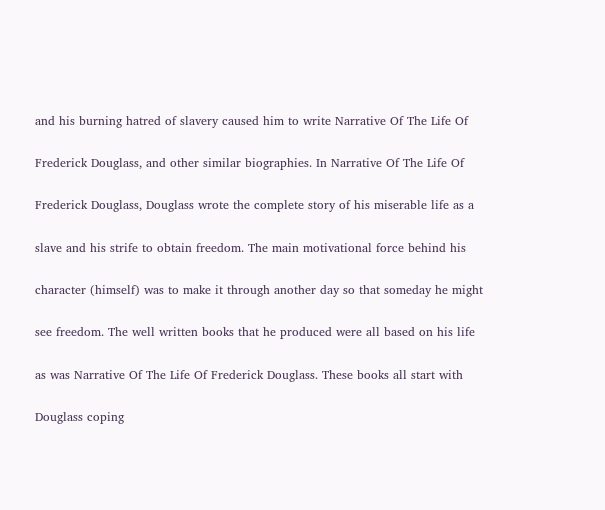and his burning hatred of slavery caused him to write Narrative Of The Life Of

Frederick Douglass, and other similar biographies. In Narrative Of The Life Of

Frederick Douglass, Douglass wrote the complete story of his miserable life as a

slave and his strife to obtain freedom. The main motivational force behind his

character (himself) was to make it through another day so that someday he might

see freedom. The well written books that he produced were all based on his life

as was Narrative Of The Life Of Frederick Douglass. These books all start with

Douglass coping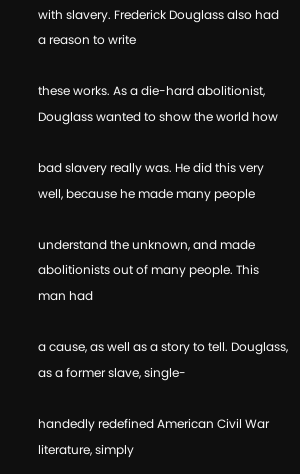with slavery. Frederick Douglass also had a reason to write

these works. As a die-hard abolitionist, Douglass wanted to show the world how

bad slavery really was. He did this very well, because he made many people

understand the unknown, and made abolitionists out of many people. This man had

a cause, as well as a story to tell. Douglass, as a former slave, single-

handedly redefined American Civil War literature, simply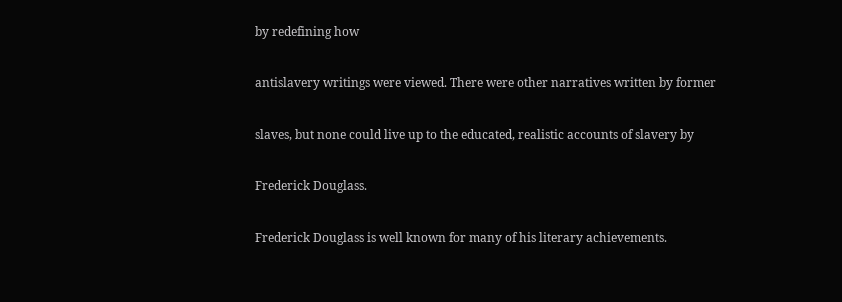by redefining how

antislavery writings were viewed. There were other narratives written by former

slaves, but none could live up to the educated, realistic accounts of slavery by

Frederick Douglass.

Frederick Douglass is well known for many of his literary achievements.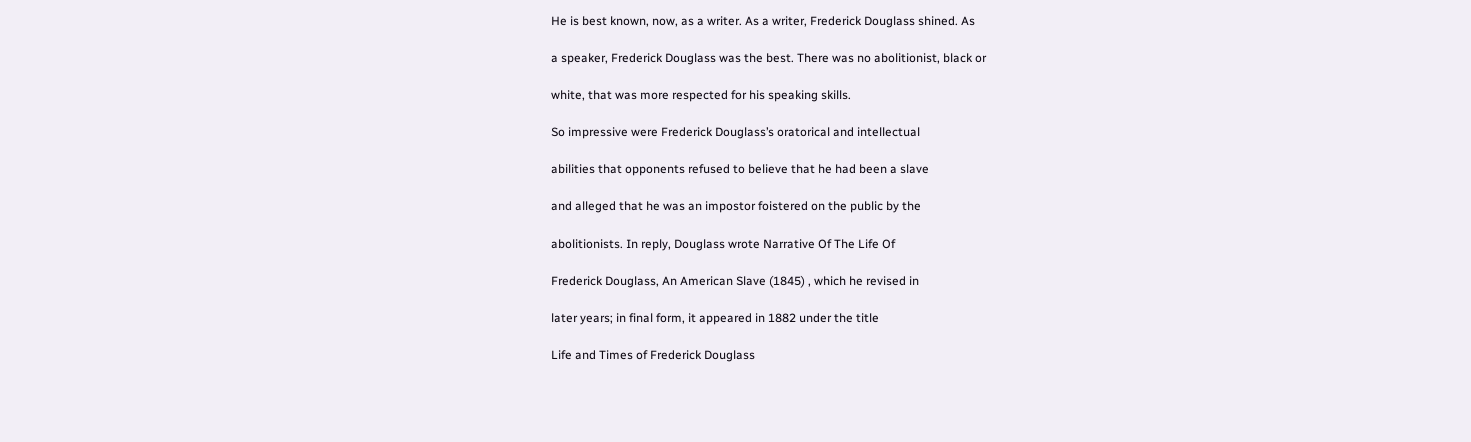He is best known, now, as a writer. As a writer, Frederick Douglass shined. As

a speaker, Frederick Douglass was the best. There was no abolitionist, black or

white, that was more respected for his speaking skills.

So impressive were Frederick Douglass’s oratorical and intellectual

abilities that opponents refused to believe that he had been a slave

and alleged that he was an impostor foistered on the public by the

abolitionists. In reply, Douglass wrote Narrative Of The Life Of

Frederick Douglass, An American Slave (1845) , which he revised in

later years; in final form, it appeared in 1882 under the title

Life and Times of Frederick Douglass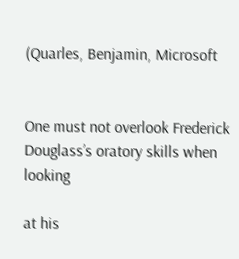(Quarles, Benjamin, Microsoft


One must not overlook Frederick Douglass’s oratory skills when looking

at his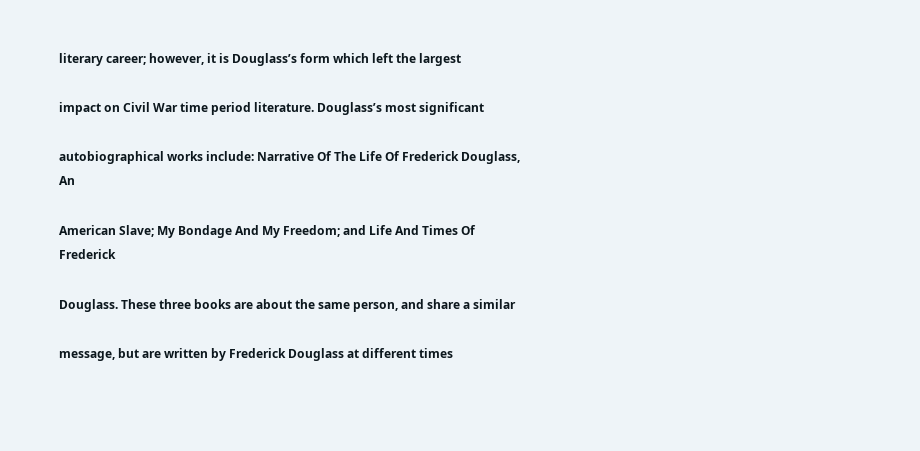literary career; however, it is Douglass’s form which left the largest

impact on Civil War time period literature. Douglass’s most significant

autobiographical works include: Narrative Of The Life Of Frederick Douglass, An

American Slave; My Bondage And My Freedom; and Life And Times Of Frederick

Douglass. These three books are about the same person, and share a similar

message, but are written by Frederick Douglass at different times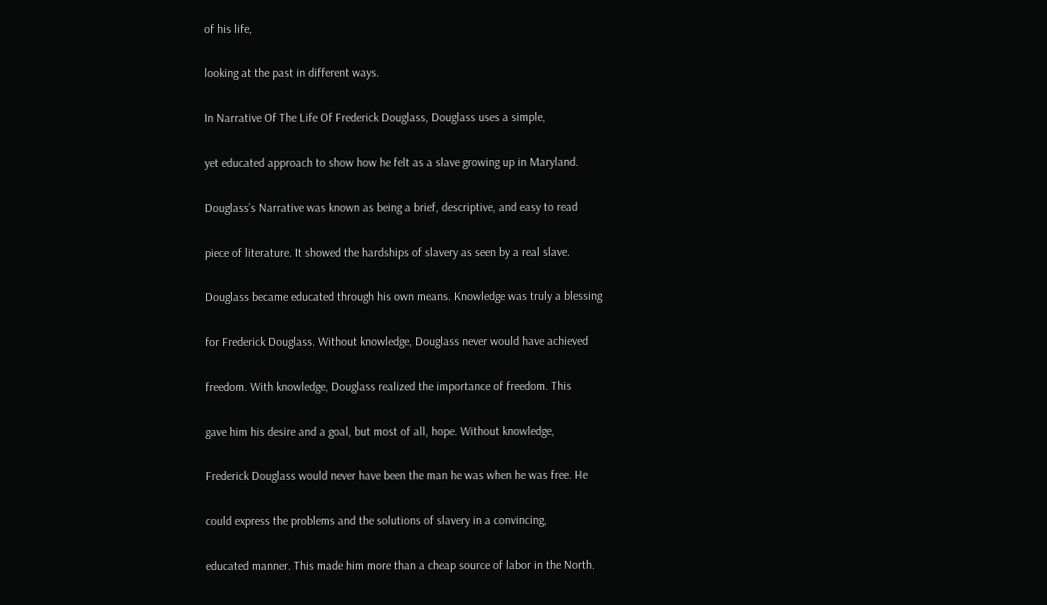of his life,

looking at the past in different ways.

In Narrative Of The Life Of Frederick Douglass, Douglass uses a simple,

yet educated approach to show how he felt as a slave growing up in Maryland.

Douglass’s Narrative was known as being a brief, descriptive, and easy to read

piece of literature. It showed the hardships of slavery as seen by a real slave.

Douglass became educated through his own means. Knowledge was truly a blessing

for Frederick Douglass. Without knowledge, Douglass never would have achieved

freedom. With knowledge, Douglass realized the importance of freedom. This

gave him his desire and a goal, but most of all, hope. Without knowledge,

Frederick Douglass would never have been the man he was when he was free. He

could express the problems and the solutions of slavery in a convincing,

educated manner. This made him more than a cheap source of labor in the North.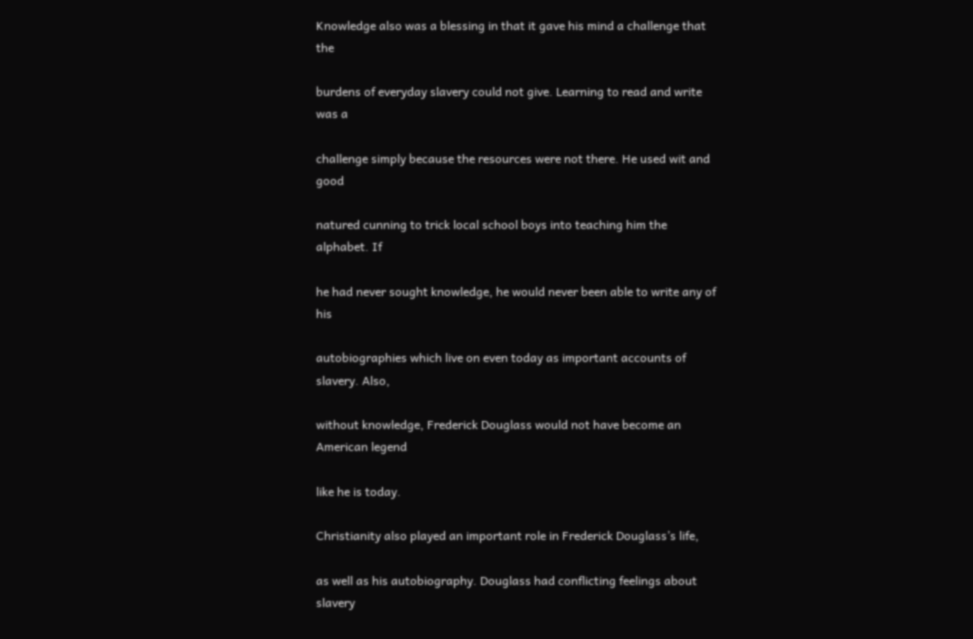Knowledge also was a blessing in that it gave his mind a challenge that the

burdens of everyday slavery could not give. Learning to read and write was a

challenge simply because the resources were not there. He used wit and good

natured cunning to trick local school boys into teaching him the alphabet. If

he had never sought knowledge, he would never been able to write any of his

autobiographies which live on even today as important accounts of slavery. Also,

without knowledge, Frederick Douglass would not have become an American legend

like he is today.

Christianity also played an important role in Frederick Douglass’s life,

as well as his autobiography. Douglass had conflicting feelings about slavery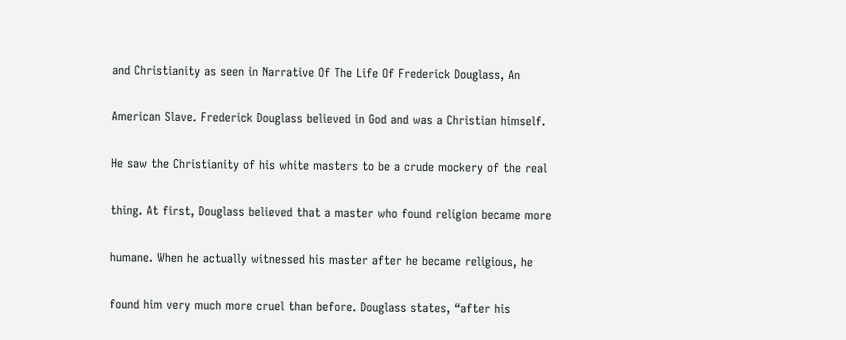and Christianity as seen in Narrative Of The Life Of Frederick Douglass, An

American Slave. Frederick Douglass believed in God and was a Christian himself.

He saw the Christianity of his white masters to be a crude mockery of the real

thing. At first, Douglass believed that a master who found religion became more

humane. When he actually witnessed his master after he became religious, he

found him very much more cruel than before. Douglass states, “after his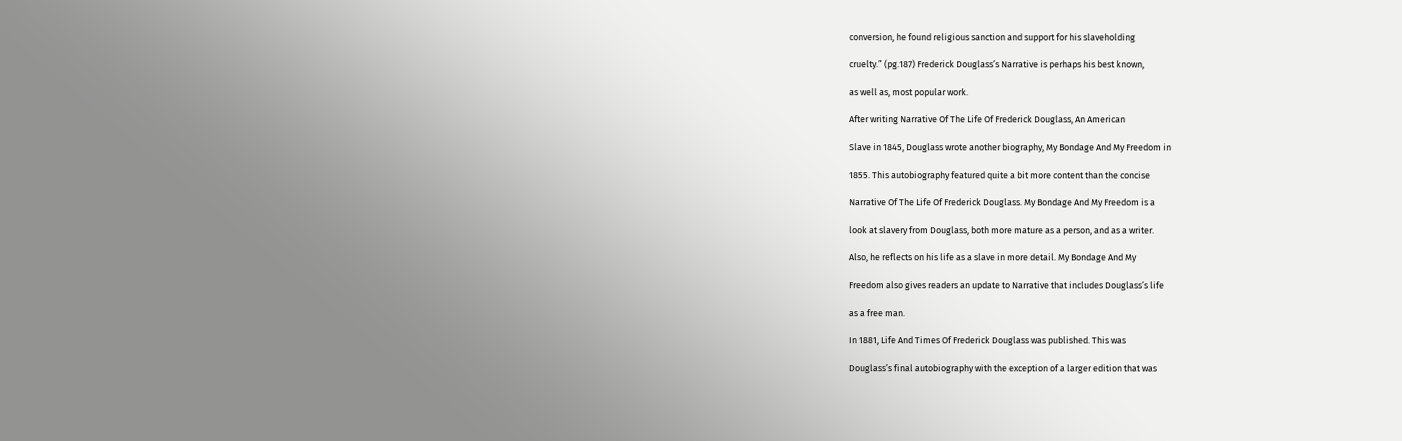conversion, he found religious sanction and support for his slaveholding

cruelty.” (pg.187) Frederick Douglass’s Narrative is perhaps his best known,

as well as, most popular work.

After writing Narrative Of The Life Of Frederick Douglass, An American

Slave in 1845, Douglass wrote another biography, My Bondage And My Freedom in

1855. This autobiography featured quite a bit more content than the concise

Narrative Of The Life Of Frederick Douglass. My Bondage And My Freedom is a

look at slavery from Douglass, both more mature as a person, and as a writer.

Also, he reflects on his life as a slave in more detail. My Bondage And My

Freedom also gives readers an update to Narrative that includes Douglass’s life

as a free man.

In 1881, Life And Times Of Frederick Douglass was published. This was

Douglass’s final autobiography with the exception of a larger edition that was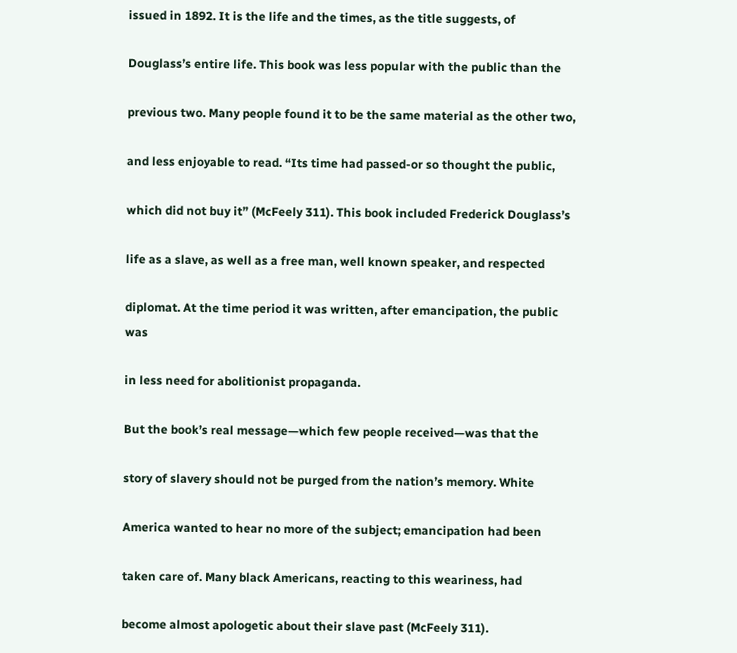issued in 1892. It is the life and the times, as the title suggests, of

Douglass’s entire life. This book was less popular with the public than the

previous two. Many people found it to be the same material as the other two,

and less enjoyable to read. “Its time had passed-or so thought the public,

which did not buy it” (McFeely 311). This book included Frederick Douglass’s

life as a slave, as well as a free man, well known speaker, and respected

diplomat. At the time period it was written, after emancipation, the public was

in less need for abolitionist propaganda.

But the book’s real message—which few people received—was that the

story of slavery should not be purged from the nation’s memory. White

America wanted to hear no more of the subject; emancipation had been

taken care of. Many black Americans, reacting to this weariness, had

become almost apologetic about their slave past (McFeely 311).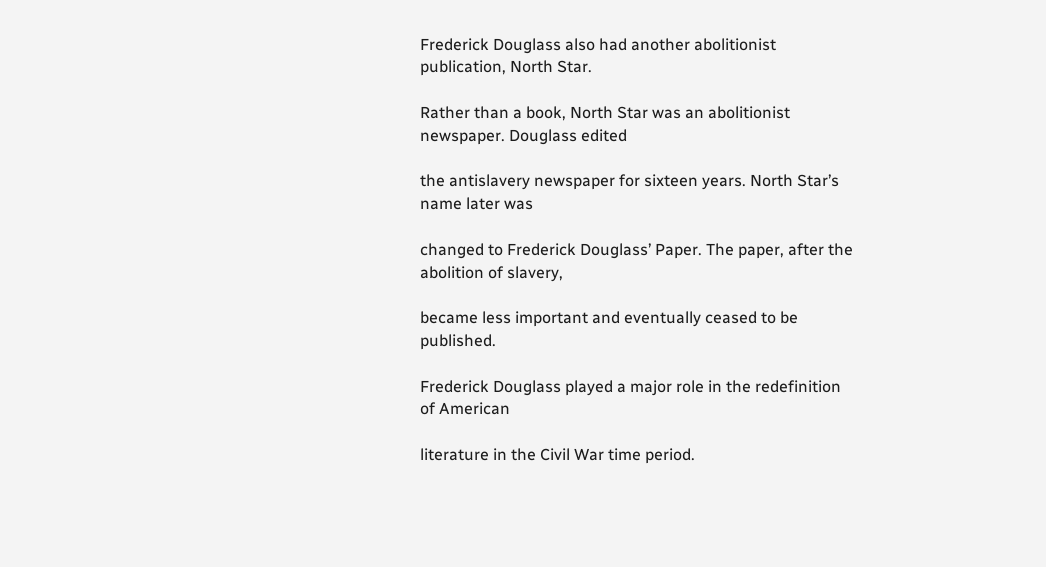Frederick Douglass also had another abolitionist publication, North Star.

Rather than a book, North Star was an abolitionist newspaper. Douglass edited

the antislavery newspaper for sixteen years. North Star’s name later was

changed to Frederick Douglass’ Paper. The paper, after the abolition of slavery,

became less important and eventually ceased to be published.

Frederick Douglass played a major role in the redefinition of American

literature in the Civil War time period.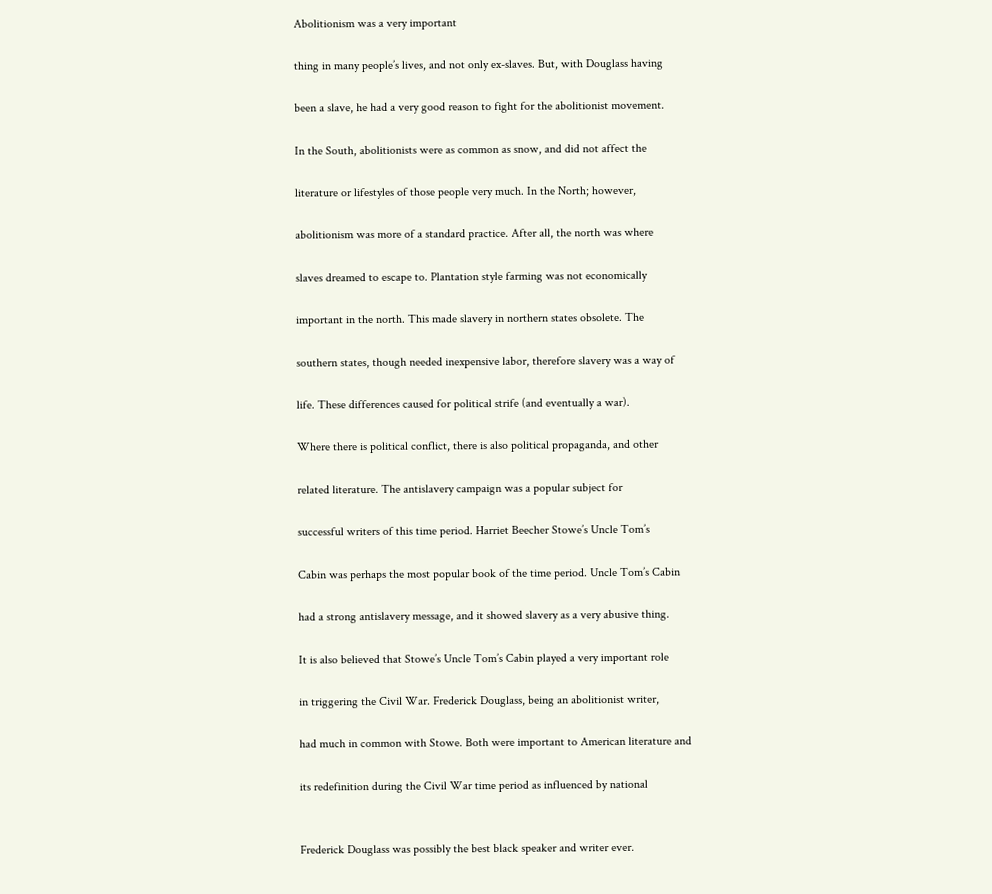Abolitionism was a very important

thing in many people’s lives, and not only ex-slaves. But, with Douglass having

been a slave, he had a very good reason to fight for the abolitionist movement.

In the South, abolitionists were as common as snow, and did not affect the

literature or lifestyles of those people very much. In the North; however,

abolitionism was more of a standard practice. After all, the north was where

slaves dreamed to escape to. Plantation style farming was not economically

important in the north. This made slavery in northern states obsolete. The

southern states, though needed inexpensive labor, therefore slavery was a way of

life. These differences caused for political strife (and eventually a war).

Where there is political conflict, there is also political propaganda, and other

related literature. The antislavery campaign was a popular subject for

successful writers of this time period. Harriet Beecher Stowe’s Uncle Tom’s

Cabin was perhaps the most popular book of the time period. Uncle Tom’s Cabin

had a strong antislavery message, and it showed slavery as a very abusive thing.

It is also believed that Stowe’s Uncle Tom’s Cabin played a very important role

in triggering the Civil War. Frederick Douglass, being an abolitionist writer,

had much in common with Stowe. Both were important to American literature and

its redefinition during the Civil War time period as influenced by national


Frederick Douglass was possibly the best black speaker and writer ever.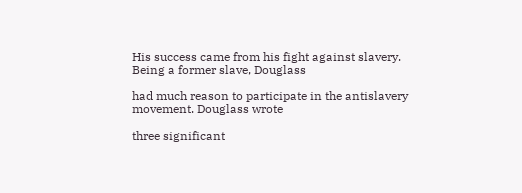His success came from his fight against slavery. Being a former slave, Douglass

had much reason to participate in the antislavery movement. Douglass wrote

three significant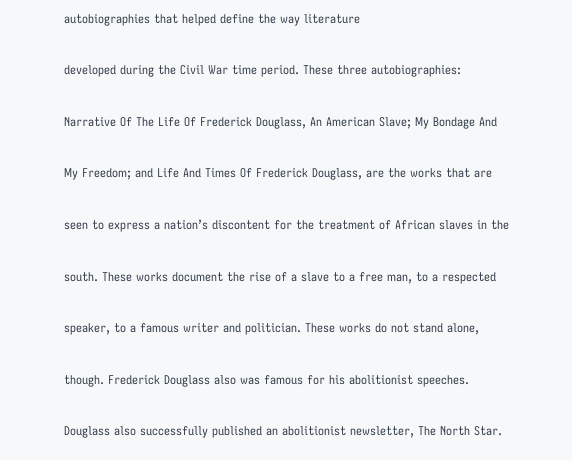autobiographies that helped define the way literature

developed during the Civil War time period. These three autobiographies:

Narrative Of The Life Of Frederick Douglass, An American Slave; My Bondage And

My Freedom; and Life And Times Of Frederick Douglass, are the works that are

seen to express a nation’s discontent for the treatment of African slaves in the

south. These works document the rise of a slave to a free man, to a respected

speaker, to a famous writer and politician. These works do not stand alone,

though. Frederick Douglass also was famous for his abolitionist speeches.

Douglass also successfully published an abolitionist newsletter, The North Star.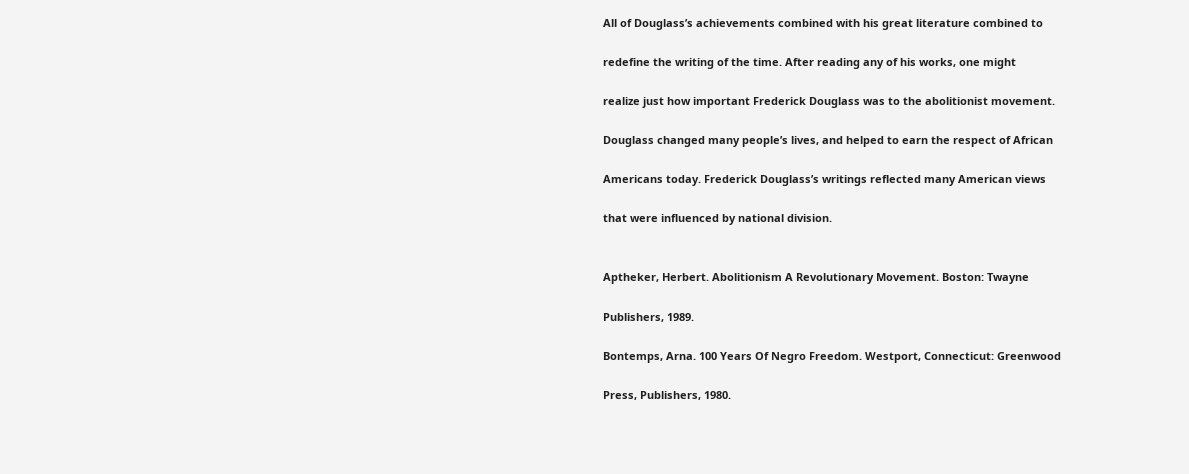All of Douglass’s achievements combined with his great literature combined to

redefine the writing of the time. After reading any of his works, one might

realize just how important Frederick Douglass was to the abolitionist movement.

Douglass changed many people’s lives, and helped to earn the respect of African

Americans today. Frederick Douglass’s writings reflected many American views

that were influenced by national division.


Aptheker, Herbert. Abolitionism A Revolutionary Movement. Boston: Twayne

Publishers, 1989.

Bontemps, Arna. 100 Years Of Negro Freedom. Westport, Connecticut: Greenwood

Press, Publishers, 1980.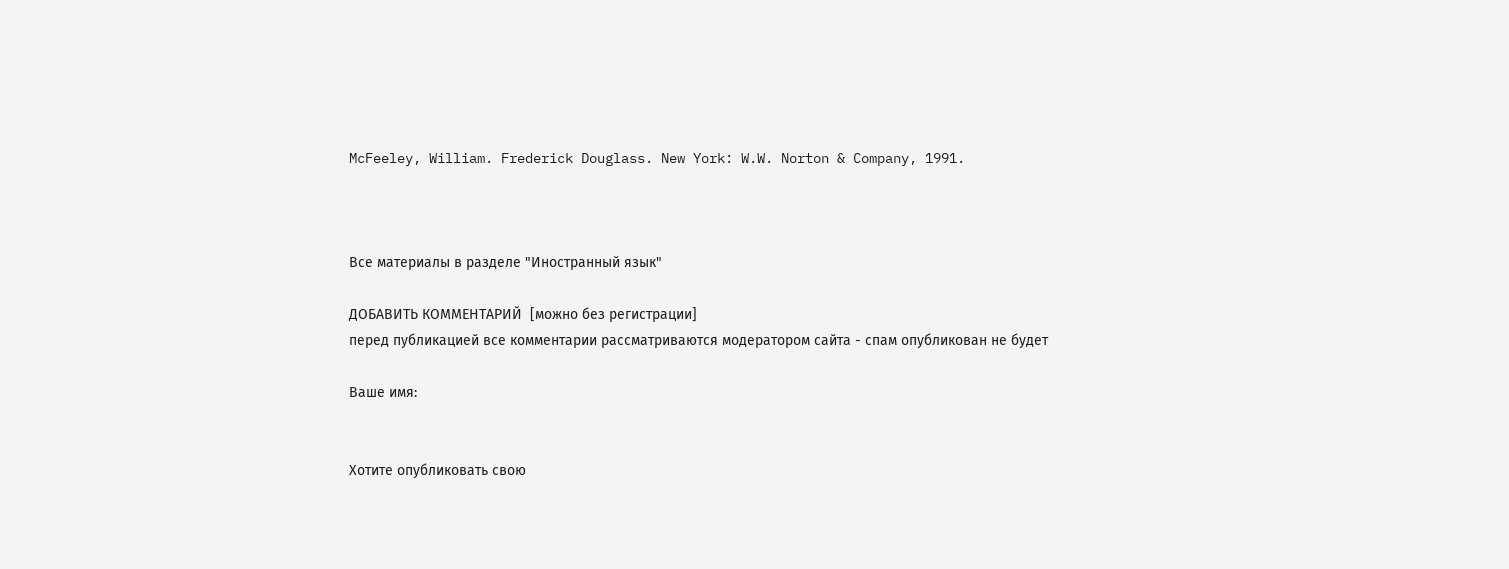McFeeley, William. Frederick Douglass. New York: W.W. Norton & Company, 1991.



Все материалы в разделе "Иностранный язык"

ДОБАВИТЬ КОММЕНТАРИЙ  [можно без регистрации]
перед публикацией все комментарии рассматриваются модератором сайта - спам опубликован не будет

Ваше имя:


Хотите опубликовать свою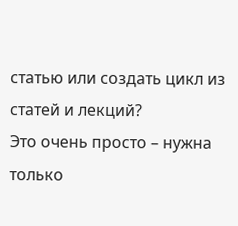статью или создать цикл из статей и лекций?
Это очень просто – нужна только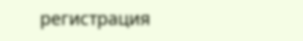регистрация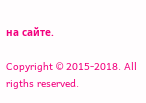на сайте.

Copyright © 2015-2018. All rigths reserved.